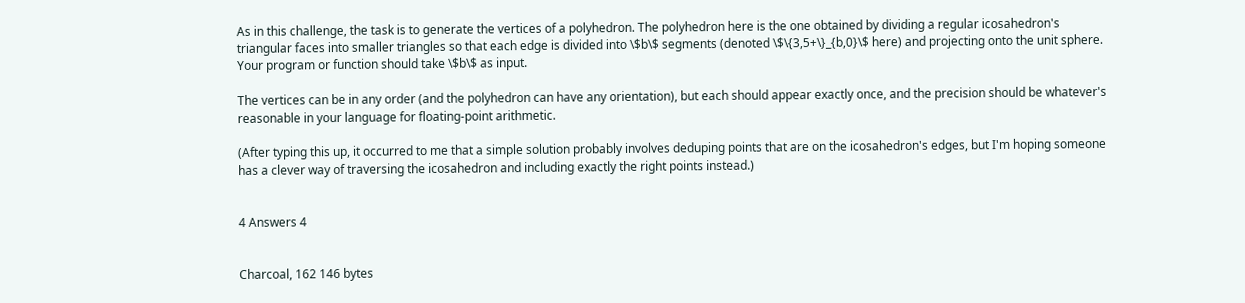As in this challenge, the task is to generate the vertices of a polyhedron. The polyhedron here is the one obtained by dividing a regular icosahedron's triangular faces into smaller triangles so that each edge is divided into \$b\$ segments (denoted \$\{3,5+\}_{b,0}\$ here) and projecting onto the unit sphere. Your program or function should take \$b\$ as input.

The vertices can be in any order (and the polyhedron can have any orientation), but each should appear exactly once, and the precision should be whatever's reasonable in your language for floating-point arithmetic.

(After typing this up, it occurred to me that a simple solution probably involves deduping points that are on the icosahedron's edges, but I'm hoping someone has a clever way of traversing the icosahedron and including exactly the right points instead.)


4 Answers 4


Charcoal, 162 146 bytes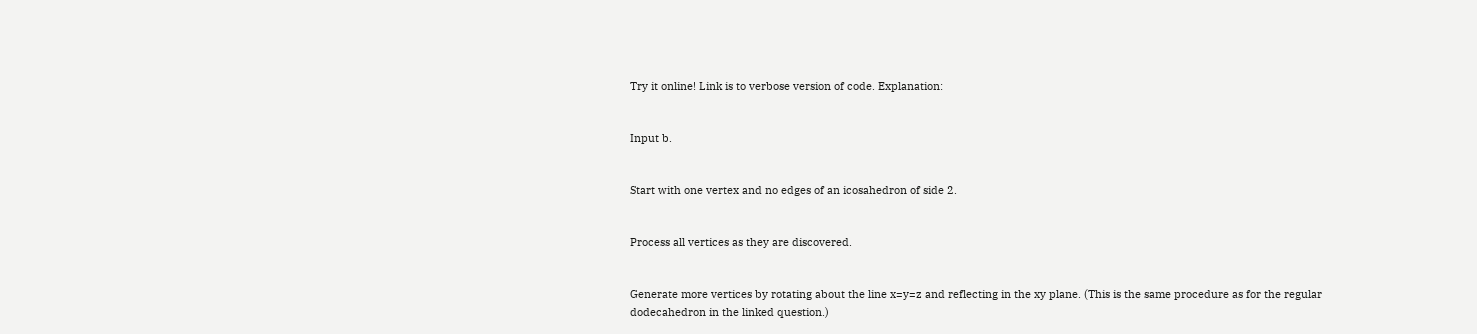Try it online! Link is to verbose version of code. Explanation:


Input b.


Start with one vertex and no edges of an icosahedron of side 2.


Process all vertices as they are discovered.


Generate more vertices by rotating about the line x=y=z and reflecting in the xy plane. (This is the same procedure as for the regular dodecahedron in the linked question.)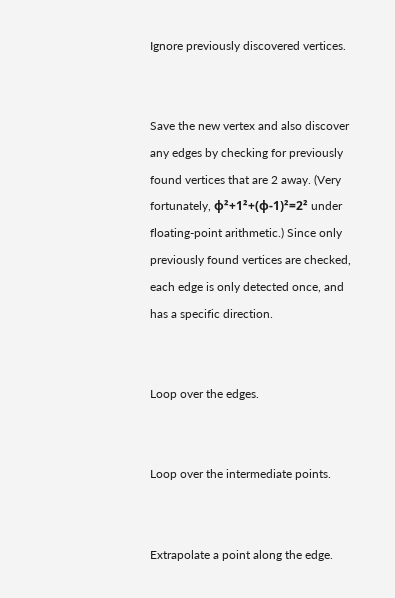Ignore previously discovered vertices.


Save the new vertex and also discover any edges by checking for previously found vertices that are 2 away. (Very fortunately, ϕ²+1²+(ϕ-1)²=2² under floating-point arithmetic.) Since only previously found vertices are checked, each edge is only detected once, and has a specific direction.


Loop over the edges.


Loop over the intermediate points.


Extrapolate a point along the edge.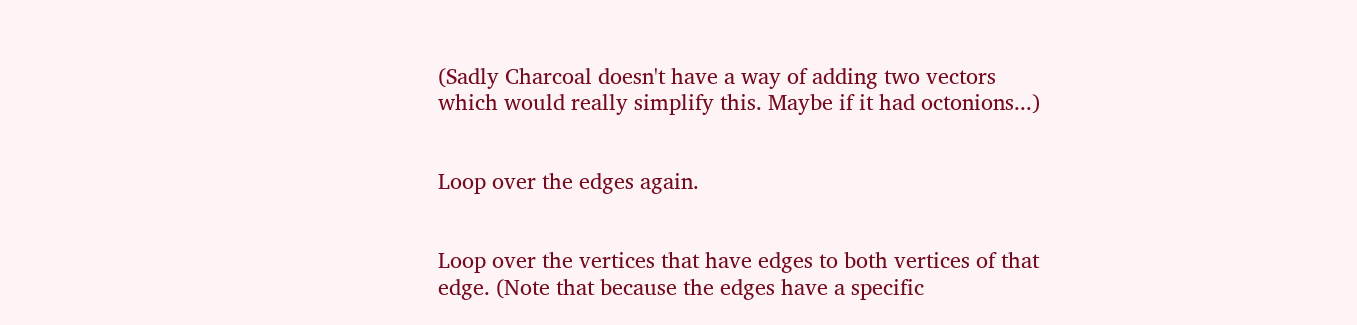(Sadly Charcoal doesn't have a way of adding two vectors which would really simplify this. Maybe if it had octonions...)


Loop over the edges again.


Loop over the vertices that have edges to both vertices of that edge. (Note that because the edges have a specific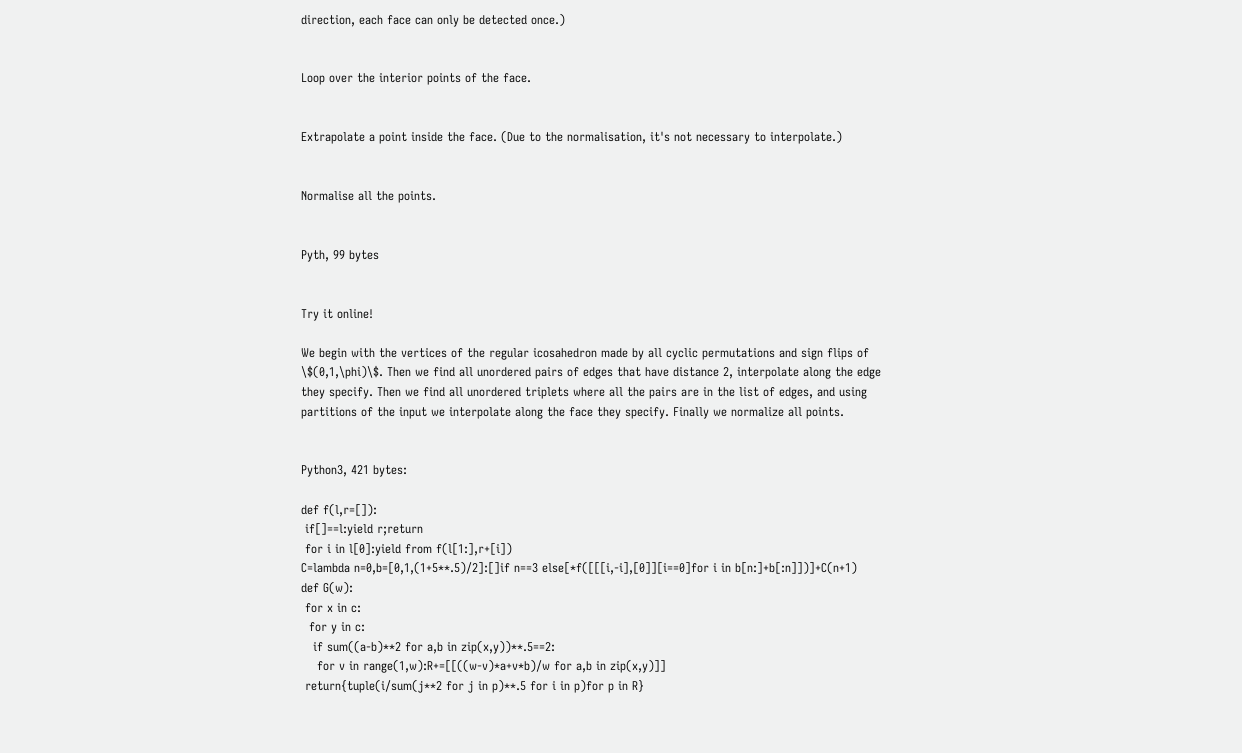direction, each face can only be detected once.)


Loop over the interior points of the face.


Extrapolate a point inside the face. (Due to the normalisation, it's not necessary to interpolate.)


Normalise all the points.


Pyth, 99 bytes


Try it online!

We begin with the vertices of the regular icosahedron made by all cyclic permutations and sign flips of \$(0,1,\phi)\$. Then we find all unordered pairs of edges that have distance 2, interpolate along the edge they specify. Then we find all unordered triplets where all the pairs are in the list of edges, and using partitions of the input we interpolate along the face they specify. Finally we normalize all points.


Python3, 421 bytes:

def f(l,r=[]):
 if[]==l:yield r;return
 for i in l[0]:yield from f(l[1:],r+[i])
C=lambda n=0,b=[0,1,(1+5**.5)/2]:[]if n==3 else[*f([[[i,-i],[0]][i==0]for i in b[n:]+b[:n]])]+C(n+1)
def G(w):
 for x in c:
  for y in c:
   if sum((a-b)**2 for a,b in zip(x,y))**.5==2:
    for v in range(1,w):R+=[[((w-v)*a+v*b)/w for a,b in zip(x,y)]]
 return{tuple(i/sum(j**2 for j in p)**.5 for i in p)for p in R}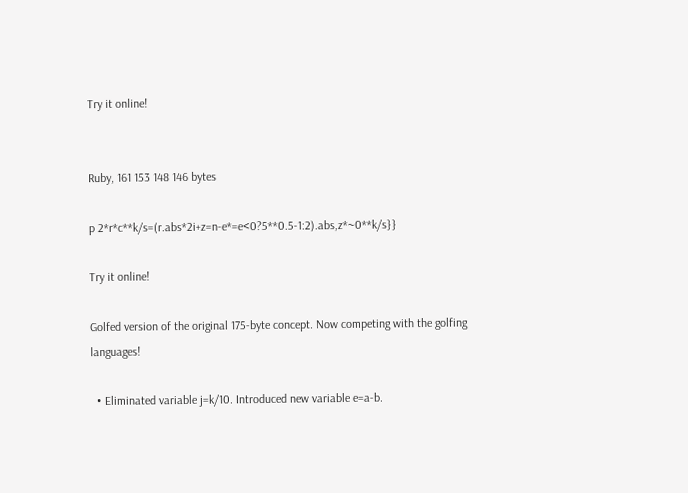Try it online!


Ruby, 161 153 148 146 bytes

p 2*r*c**k/s=(r.abs*2i+z=n-e*=e<0?5**0.5-1:2).abs,z*~0**k/s}}

Try it online!

Golfed version of the original 175-byte concept. Now competing with the golfing languages!

  • Eliminated variable j=k/10. Introduced new variable e=a-b.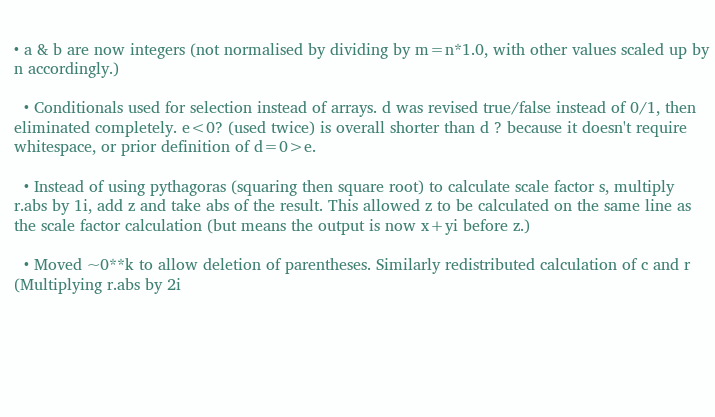• a & b are now integers (not normalised by dividing by m=n*1.0, with other values scaled up by n accordingly.)

  • Conditionals used for selection instead of arrays. d was revised true/false instead of 0/1, then eliminated completely. e<0? (used twice) is overall shorter than d ? because it doesn't require whitespace, or prior definition of d=0>e.

  • Instead of using pythagoras (squaring then square root) to calculate scale factor s, multiply r.abs by 1i, add z and take abs of the result. This allowed z to be calculated on the same line as the scale factor calculation (but means the output is now x+yi before z.)

  • Moved ~0**k to allow deletion of parentheses. Similarly redistributed calculation of c and r (Multiplying r.abs by 2i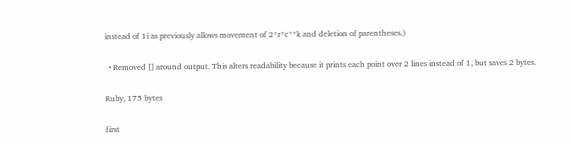instead of 1i as previously allows movement of 2*r*c**k and deletion of parentheses.)

  • Removed [] around output. This alters readability because it prints each point over 2 lines instead of 1, but saves 2 bytes.

Ruby, 175 bytes

first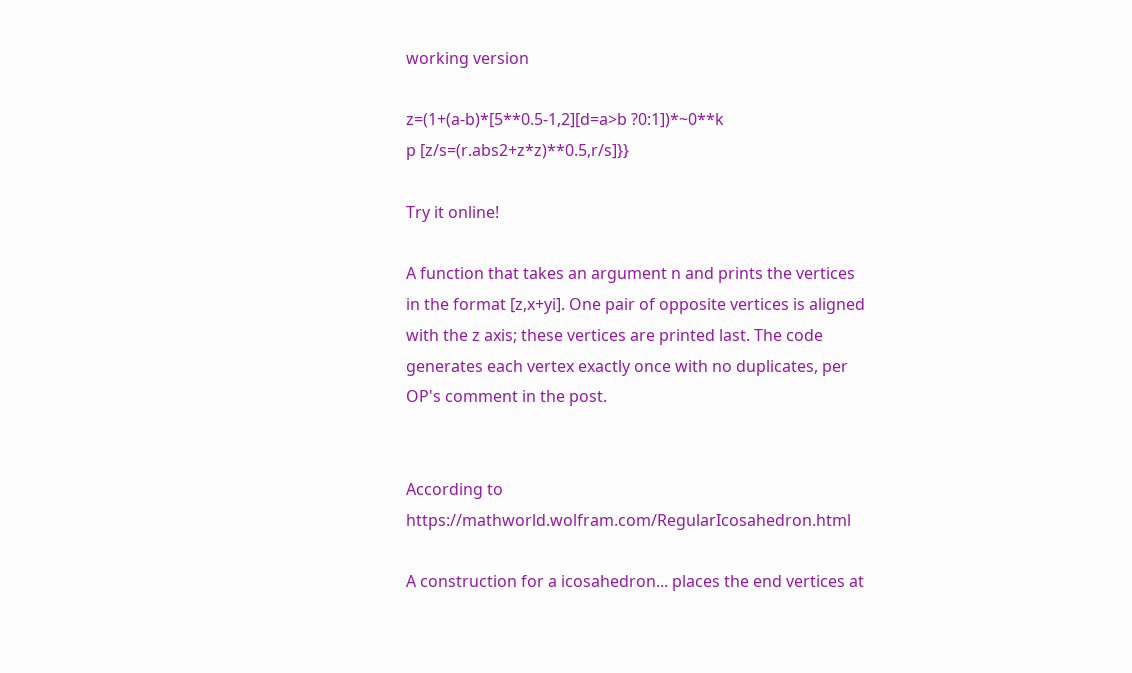working version

z=(1+(a-b)*[5**0.5-1,2][d=a>b ?0:1])*~0**k
p [z/s=(r.abs2+z*z)**0.5,r/s]}}

Try it online!

A function that takes an argument n and prints the vertices in the format [z,x+yi]. One pair of opposite vertices is aligned with the z axis; these vertices are printed last. The code generates each vertex exactly once with no duplicates, per OP's comment in the post.


According to https://mathworld.wolfram.com/RegularIcosahedron.html

A construction for a icosahedron... places the end vertices at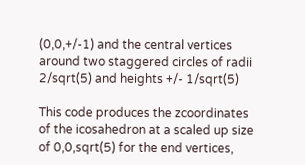(0,0,+/-1) and the central vertices around two staggered circles of radii 2/sqrt(5) and heights +/- 1/sqrt(5)

This code produces the zcoordinates of the icosahedron at a scaled up size of 0,0,sqrt(5) for the end vertices,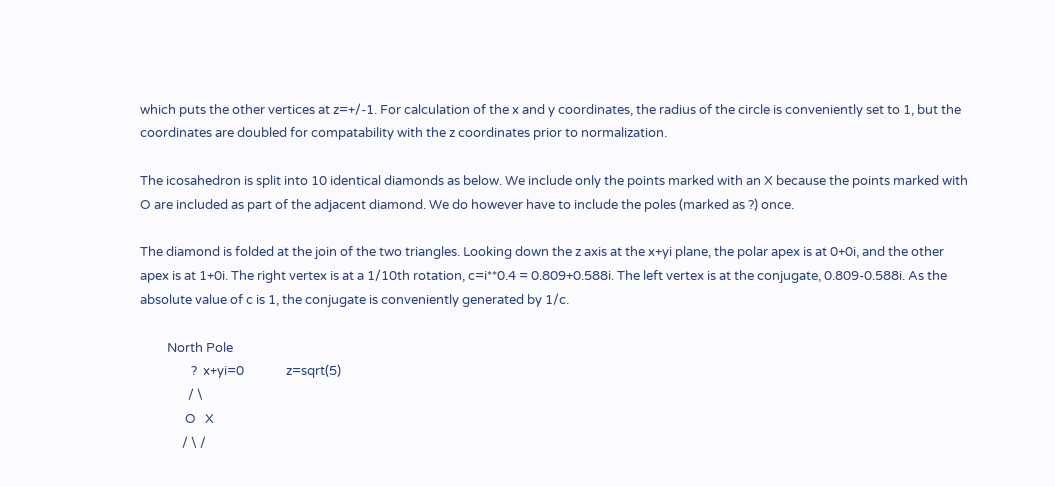which puts the other vertices at z=+/-1. For calculation of the x and y coordinates, the radius of the circle is conveniently set to 1, but the coordinates are doubled for compatability with the z coordinates prior to normalization.

The icosahedron is split into 10 identical diamonds as below. We include only the points marked with an X because the points marked with O are included as part of the adjacent diamond. We do however have to include the poles (marked as ?) once.

The diamond is folded at the join of the two triangles. Looking down the z axis at the x+yi plane, the polar apex is at 0+0i, and the other apex is at 1+0i. The right vertex is at a 1/10th rotation, c=i**0.4 = 0.809+0.588i. The left vertex is at the conjugate, 0.809-0.588i. As the absolute value of c is 1, the conjugate is conveniently generated by 1/c.

         North Pole
                 ?  x+yi=0              z=sqrt(5)
                / \
               O   X
              / \ /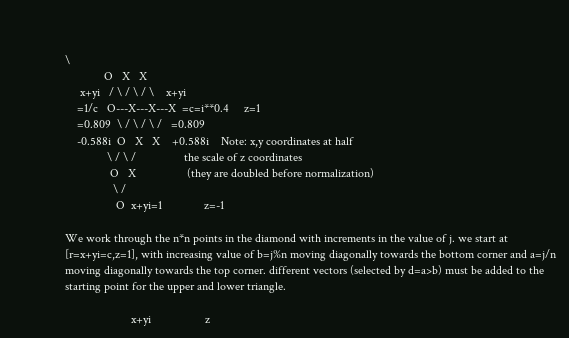\
             O   X   X
     x+yi   / \ / \ / \    x+yi
    =1/c   O---X---X---X  =c=i**0.4     z=1
    =0.809  \ / \ / \ /   =0.809
    -0.588i  O   X   X    +0.588i    Note: x,y coordinates at half
              \ / \ /                the scale of z coordinates
               O   X                 (they are doubled before normalization)
                \ /
                 O  x+yi=1              z=-1

We work through the n*n points in the diamond with increments in the value of j. we start at [r=x+yi=c,z=1], with increasing value of b=j%n moving diagonally towards the bottom corner and a=j/n moving diagonally towards the top corner. different vectors (selected by d=a>b) must be added to the starting point for the upper and lower triangle.

                      x+yi                  z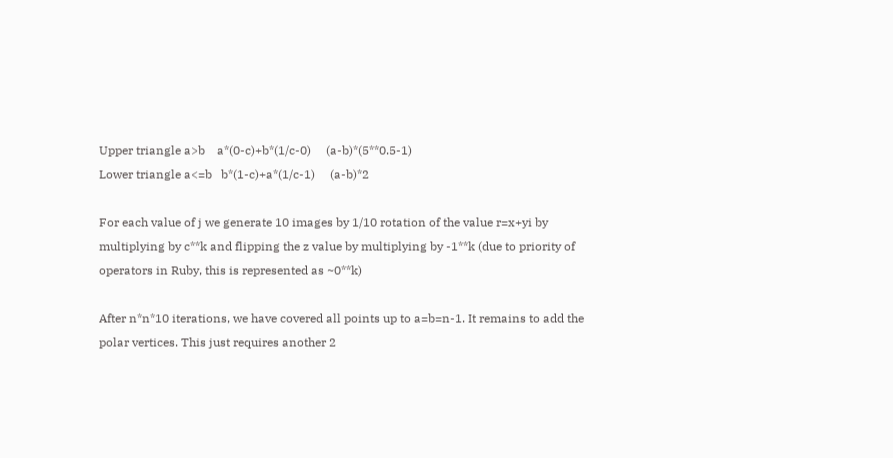Upper triangle a>b    a*(0-c)+b*(1/c-0)     (a-b)*(5**0.5-1)
Lower triangle a<=b   b*(1-c)+a*(1/c-1)     (a-b)*2

For each value of j we generate 10 images by 1/10 rotation of the value r=x+yi by multiplying by c**k and flipping the z value by multiplying by -1**k (due to priority of operators in Ruby, this is represented as ~0**k)

After n*n*10 iterations, we have covered all points up to a=b=n-1. It remains to add the polar vertices. This just requires another 2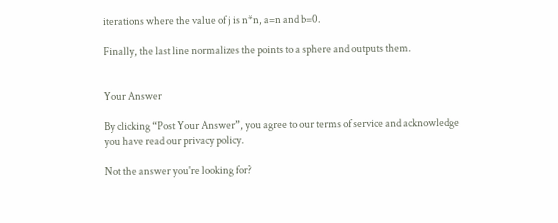iterations where the value of j is n*n, a=n and b=0.

Finally, the last line normalizes the points to a sphere and outputs them.


Your Answer

By clicking “Post Your Answer”, you agree to our terms of service and acknowledge you have read our privacy policy.

Not the answer you're looking for?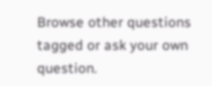Browse other questions tagged or ask your own question.